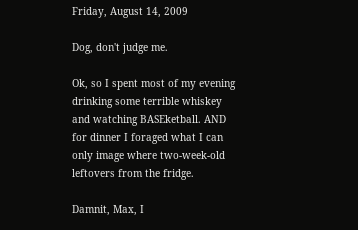Friday, August 14, 2009

Dog, don't judge me.

Ok, so I spent most of my evening drinking some terrible whiskey and watching BASEketball. AND for dinner I foraged what I can only image where two-week-old leftovers from the fridge.

Damnit, Max, I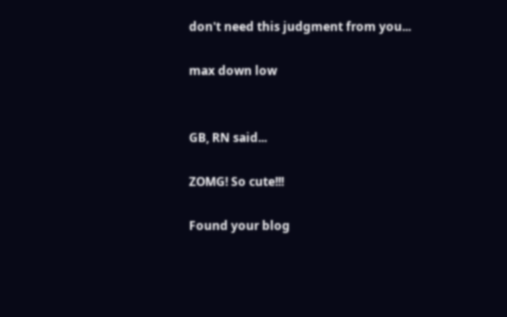don't need this judgment from you...

max down low


GB, RN said...

ZOMG! So cute!!!

Found your blog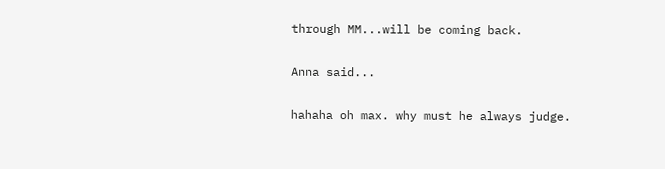through MM...will be coming back.

Anna said...

hahaha oh max. why must he always judge.